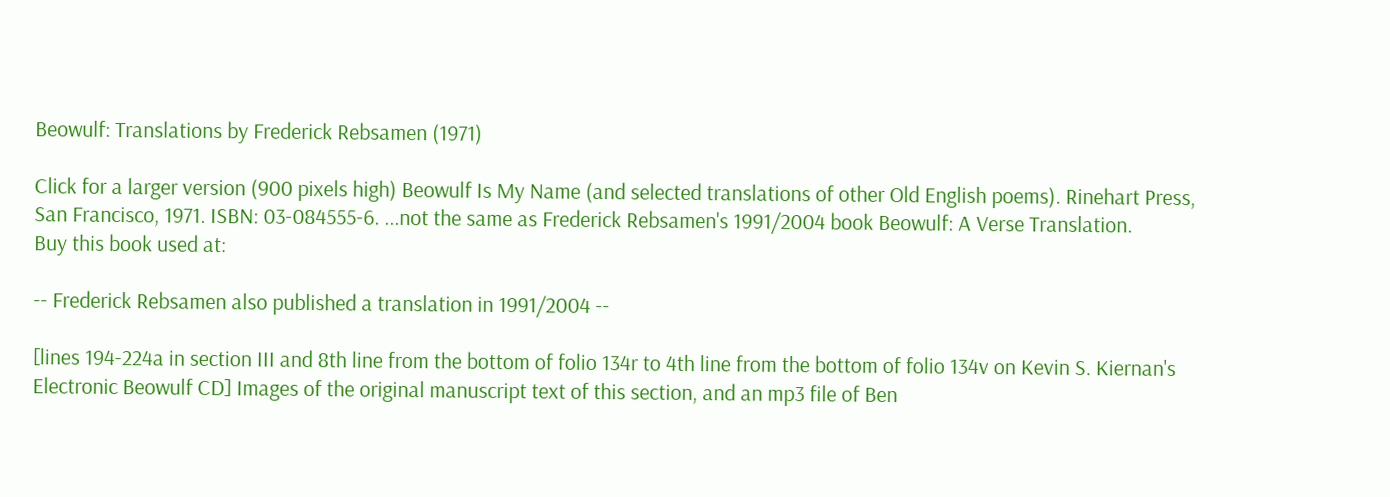Beowulf: Translations by Frederick Rebsamen (1971)

Click for a larger version (900 pixels high) Beowulf Is My Name (and selected translations of other Old English poems). Rinehart Press, San Francisco, 1971. ISBN: 03-084555-6. ...not the same as Frederick Rebsamen's 1991/2004 book Beowulf: A Verse Translation.
Buy this book used at:

-- Frederick Rebsamen also published a translation in 1991/2004 --

[lines 194-224a in section III and 8th line from the bottom of folio 134r to 4th line from the bottom of folio 134v on Kevin S. Kiernan's Electronic Beowulf CD] Images of the original manuscript text of this section, and an mp3 file of Ben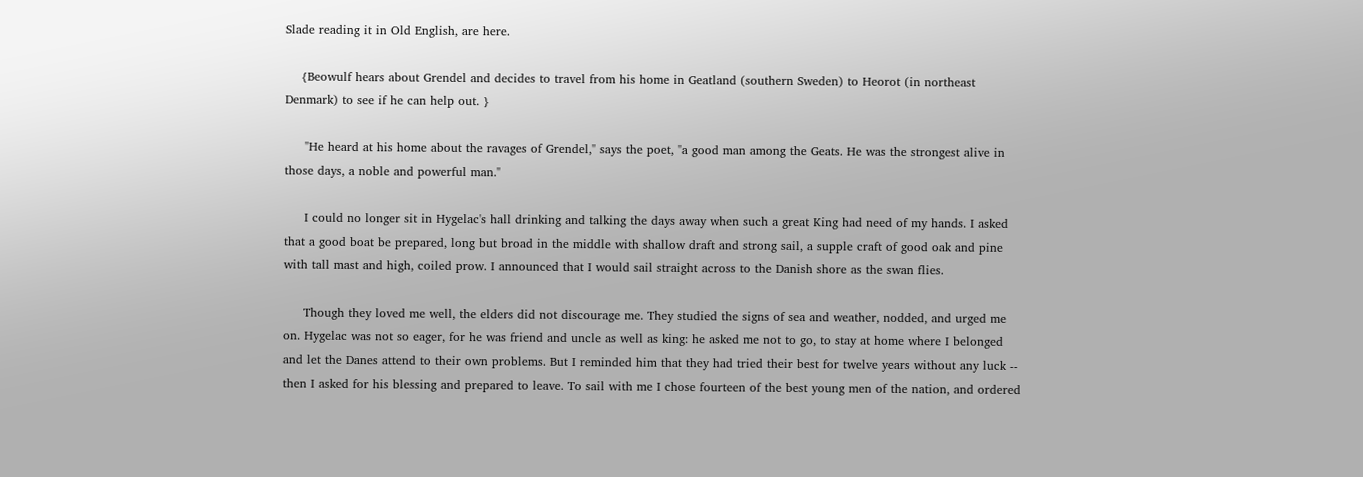Slade reading it in Old English, are here.

    {Beowulf hears about Grendel and decides to travel from his home in Geatland (southern Sweden) to Heorot (in northeast Denmark) to see if he can help out. }

     "He heard at his home about the ravages of Grendel," says the poet, "a good man among the Geats. He was the strongest alive in those days, a noble and powerful man."

     I could no longer sit in Hygelac's hall drinking and talking the days away when such a great King had need of my hands. I asked that a good boat be prepared, long but broad in the middle with shallow draft and strong sail, a supple craft of good oak and pine with tall mast and high, coiled prow. I announced that I would sail straight across to the Danish shore as the swan flies.

     Though they loved me well, the elders did not discourage me. They studied the signs of sea and weather, nodded, and urged me on. Hygelac was not so eager, for he was friend and uncle as well as king: he asked me not to go, to stay at home where I belonged and let the Danes attend to their own problems. But I reminded him that they had tried their best for twelve years without any luck -- then I asked for his blessing and prepared to leave. To sail with me I chose fourteen of the best young men of the nation, and ordered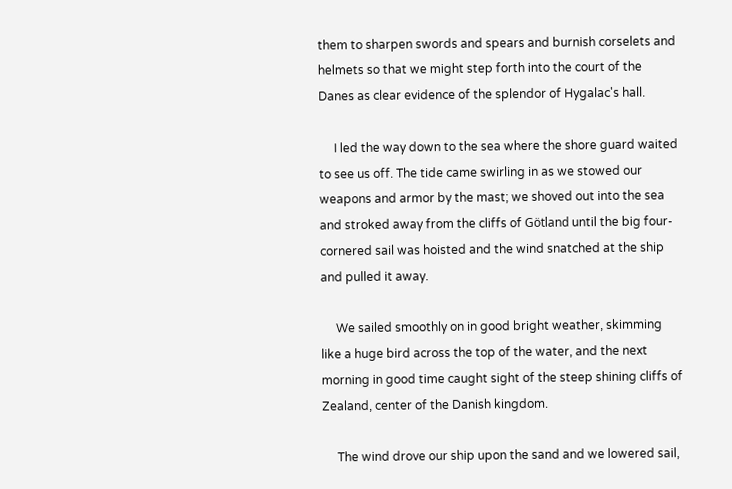them to sharpen swords and spears and burnish corselets and helmets so that we might step forth into the court of the Danes as clear evidence of the splendor of Hygalac's hall.

     I led the way down to the sea where the shore guard waited to see us off. The tide came swirling in as we stowed our weapons and armor by the mast; we shoved out into the sea and stroked away from the cliffs of Götland until the big four-cornered sail was hoisted and the wind snatched at the ship and pulled it away.

     We sailed smoothly on in good bright weather, skimming like a huge bird across the top of the water, and the next morning in good time caught sight of the steep shining cliffs of Zealand, center of the Danish kingdom.

     The wind drove our ship upon the sand and we lowered sail,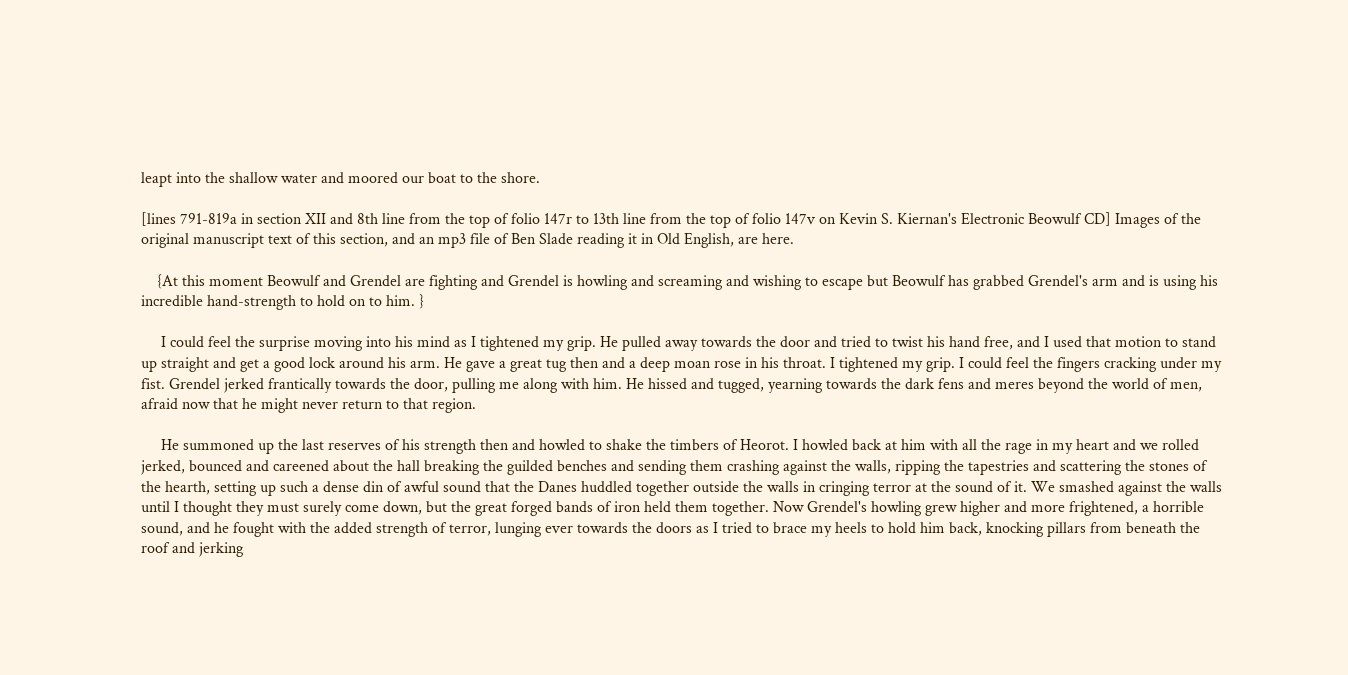leapt into the shallow water and moored our boat to the shore.

[lines 791-819a in section XII and 8th line from the top of folio 147r to 13th line from the top of folio 147v on Kevin S. Kiernan's Electronic Beowulf CD] Images of the original manuscript text of this section, and an mp3 file of Ben Slade reading it in Old English, are here.

    {At this moment Beowulf and Grendel are fighting and Grendel is howling and screaming and wishing to escape but Beowulf has grabbed Grendel's arm and is using his incredible hand-strength to hold on to him. }

     I could feel the surprise moving into his mind as I tightened my grip. He pulled away towards the door and tried to twist his hand free, and I used that motion to stand up straight and get a good lock around his arm. He gave a great tug then and a deep moan rose in his throat. I tightened my grip. I could feel the fingers cracking under my fist. Grendel jerked frantically towards the door, pulling me along with him. He hissed and tugged, yearning towards the dark fens and meres beyond the world of men, afraid now that he might never return to that region.

     He summoned up the last reserves of his strength then and howled to shake the timbers of Heorot. I howled back at him with all the rage in my heart and we rolled jerked, bounced and careened about the hall breaking the guilded benches and sending them crashing against the walls, ripping the tapestries and scattering the stones of the hearth, setting up such a dense din of awful sound that the Danes huddled together outside the walls in cringing terror at the sound of it. We smashed against the walls until I thought they must surely come down, but the great forged bands of iron held them together. Now Grendel's howling grew higher and more frightened, a horrible sound, and he fought with the added strength of terror, lunging ever towards the doors as I tried to brace my heels to hold him back, knocking pillars from beneath the roof and jerking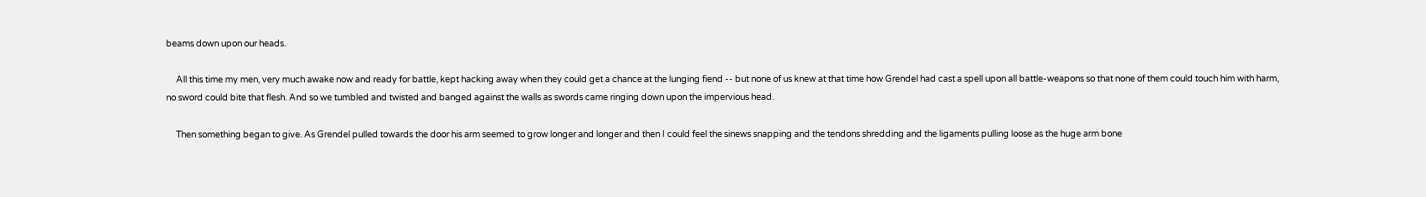beams down upon our heads.

     All this time my men, very much awake now and ready for battle, kept hacking away when they could get a chance at the lunging fiend -- but none of us knew at that time how Grendel had cast a spell upon all battle-weapons so that none of them could touch him with harm, no sword could bite that flesh. And so we tumbled and twisted and banged against the walls as swords came ringing down upon the impervious head.

     Then something began to give. As Grendel pulled towards the door his arm seemed to grow longer and longer and then I could feel the sinews snapping and the tendons shredding and the ligaments pulling loose as the huge arm bone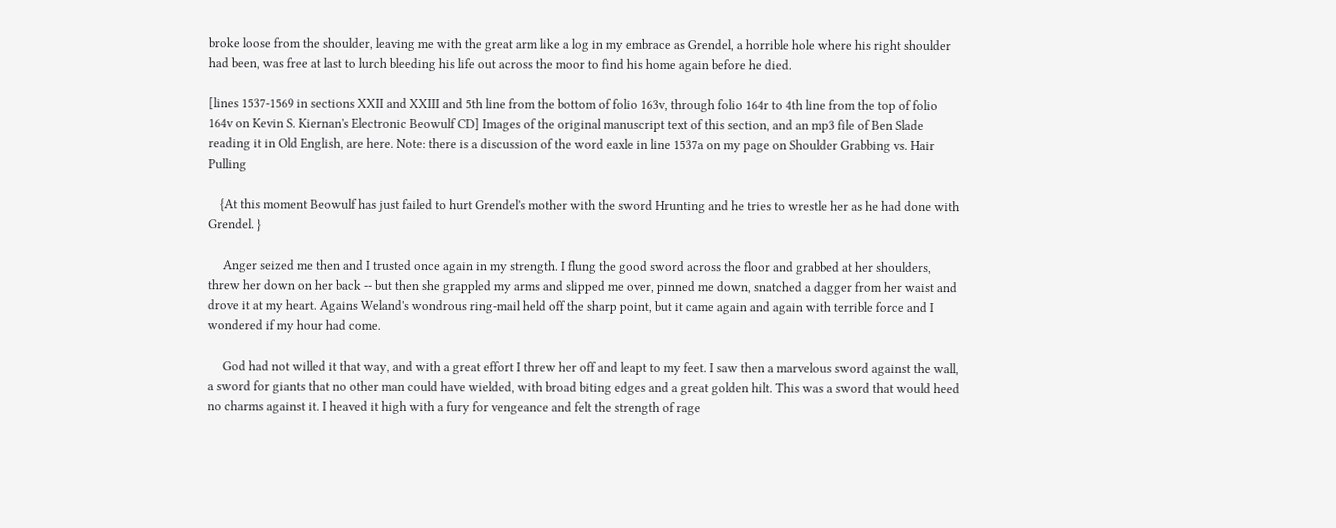broke loose from the shoulder, leaving me with the great arm like a log in my embrace as Grendel, a horrible hole where his right shoulder had been, was free at last to lurch bleeding his life out across the moor to find his home again before he died.

[lines 1537-1569 in sections XXII and XXIII and 5th line from the bottom of folio 163v, through folio 164r to 4th line from the top of folio 164v on Kevin S. Kiernan's Electronic Beowulf CD] Images of the original manuscript text of this section, and an mp3 file of Ben Slade reading it in Old English, are here. Note: there is a discussion of the word eaxle in line 1537a on my page on Shoulder Grabbing vs. Hair Pulling

    {At this moment Beowulf has just failed to hurt Grendel's mother with the sword Hrunting and he tries to wrestle her as he had done with Grendel. }

     Anger seized me then and I trusted once again in my strength. I flung the good sword across the floor and grabbed at her shoulders, threw her down on her back -- but then she grappled my arms and slipped me over, pinned me down, snatched a dagger from her waist and drove it at my heart. Agains Weland's wondrous ring-mail held off the sharp point, but it came again and again with terrible force and I wondered if my hour had come.

     God had not willed it that way, and with a great effort I threw her off and leapt to my feet. I saw then a marvelous sword against the wall, a sword for giants that no other man could have wielded, with broad biting edges and a great golden hilt. This was a sword that would heed no charms against it. I heaved it high with a fury for vengeance and felt the strength of rage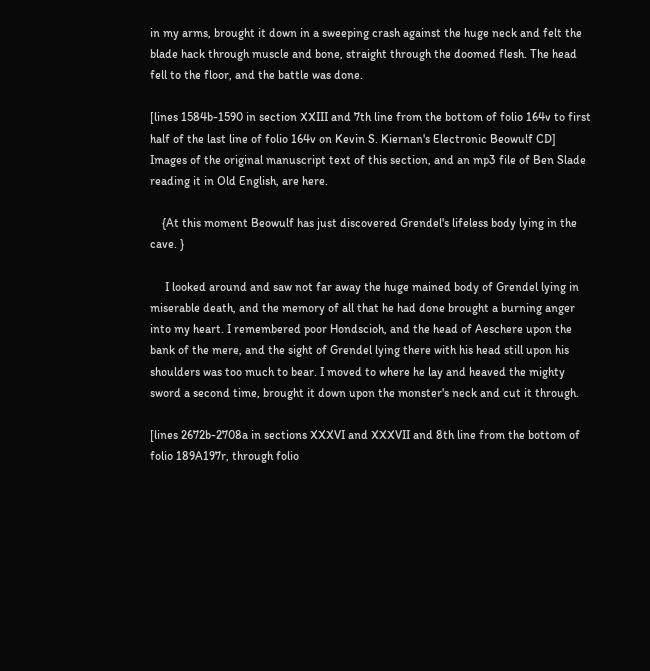in my arms, brought it down in a sweeping crash against the huge neck and felt the blade hack through muscle and bone, straight through the doomed flesh. The head fell to the floor, and the battle was done.

[lines 1584b-1590 in section XXIII and 7th line from the bottom of folio 164v to first half of the last line of folio 164v on Kevin S. Kiernan's Electronic Beowulf CD] Images of the original manuscript text of this section, and an mp3 file of Ben Slade reading it in Old English, are here.

    {At this moment Beowulf has just discovered Grendel's lifeless body lying in the cave. }

     I looked around and saw not far away the huge mained body of Grendel lying in miserable death, and the memory of all that he had done brought a burning anger into my heart. I remembered poor Hondscioh, and the head of Aeschere upon the bank of the mere, and the sight of Grendel lying there with his head still upon his shoulders was too much to bear. I moved to where he lay and heaved the mighty sword a second time, brought it down upon the monster's neck and cut it through.

[lines 2672b-2708a in sections XXXVI and XXXVII and 8th line from the bottom of folio 189A197r, through folio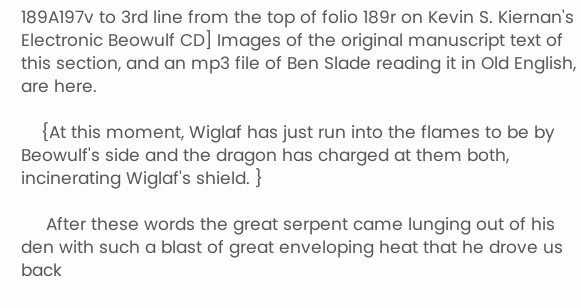189A197v to 3rd line from the top of folio 189r on Kevin S. Kiernan's Electronic Beowulf CD] Images of the original manuscript text of this section, and an mp3 file of Ben Slade reading it in Old English, are here.

    {At this moment, Wiglaf has just run into the flames to be by Beowulf's side and the dragon has charged at them both, incinerating Wiglaf's shield. }

     After these words the great serpent came lunging out of his den with such a blast of great enveloping heat that he drove us back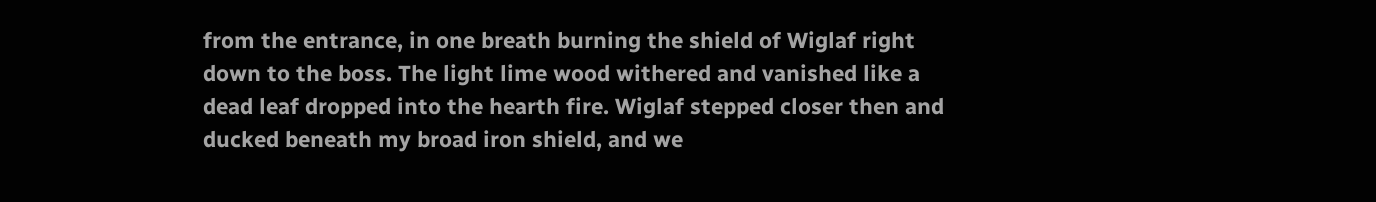from the entrance, in one breath burning the shield of Wiglaf right down to the boss. The light lime wood withered and vanished like a dead leaf dropped into the hearth fire. Wiglaf stepped closer then and ducked beneath my broad iron shield, and we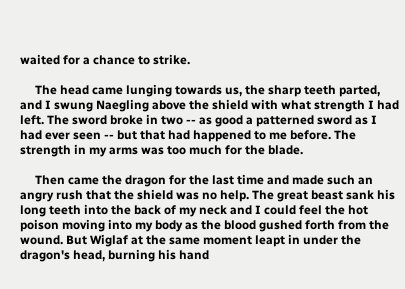waited for a chance to strike.

     The head came lunging towards us, the sharp teeth parted, and I swung Naegling above the shield with what strength I had left. The sword broke in two -- as good a patterned sword as I had ever seen -- but that had happened to me before. The strength in my arms was too much for the blade.

     Then came the dragon for the last time and made such an angry rush that the shield was no help. The great beast sank his long teeth into the back of my neck and I could feel the hot poison moving into my body as the blood gushed forth from the wound. But Wiglaf at the same moment leapt in under the dragon's head, burning his hand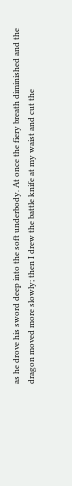as he drove his sword deep into the soft underbody. At once the fiery breath diminished and the dragon moved more slowly; then I drew the battle knife at my waist and cut the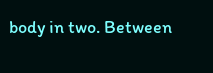body in two. Between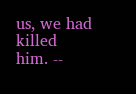us, we had killed him. --